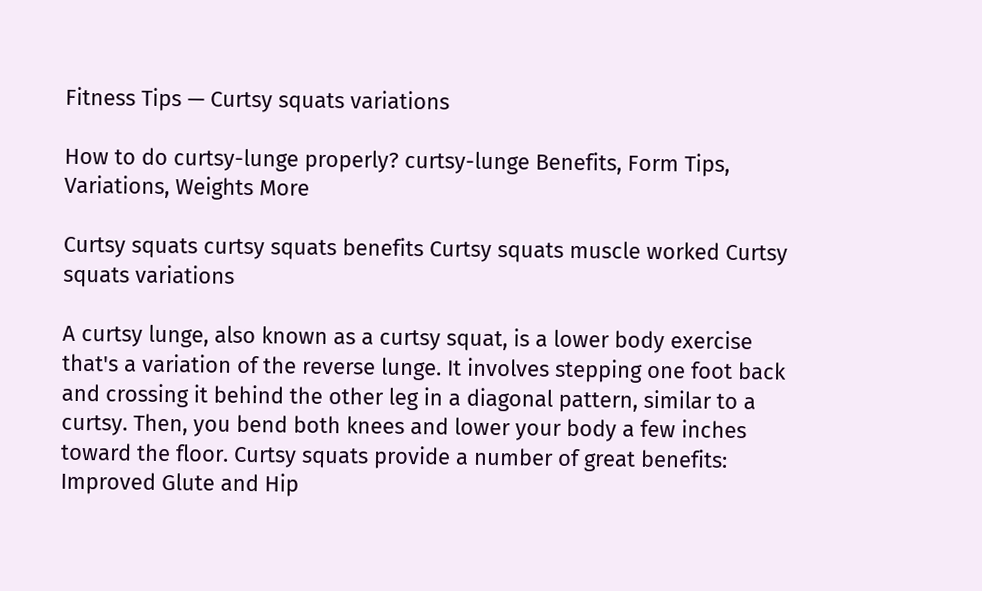Fitness Tips — Curtsy squats variations

How to do curtsy-lunge properly? curtsy-lunge Benefits, Form Tips, Variations, Weights More

Curtsy squats curtsy squats benefits Curtsy squats muscle worked Curtsy squats variations

A curtsy lunge, also known as a curtsy squat, is a lower body exercise that's a variation of the reverse lunge. It involves stepping one foot back and crossing it behind the other leg in a diagonal pattern, similar to a curtsy. Then, you bend both knees and lower your body a few inches toward the floor. Curtsy squats provide a number of great benefits: Improved Glute and Hip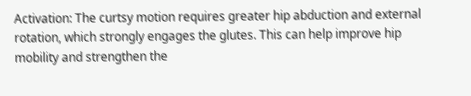Activation: The curtsy motion requires greater hip abduction and external rotation, which strongly engages the glutes. This can help improve hip mobility and strengthen the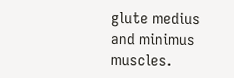glute medius and minimus muscles.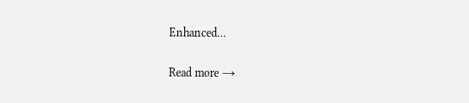Enhanced...

Read more →